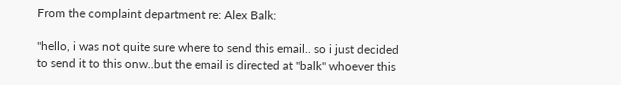From the complaint department re: Alex Balk:

"hello, i was not quite sure where to send this email.. so i just decided to send it to this onw..but the email is directed at "balk" whoever this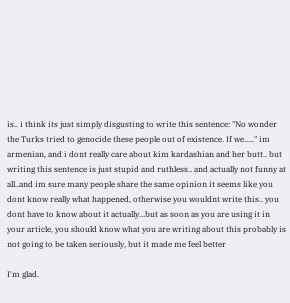is.. i think its just simply disgusting to write this sentence: "No wonder the Turks tried to genocide these people out of existence. If we....." im armenian, and i dont really care about kim kardashian and her butt.. but writing this sentence is just stupid and ruthless.. and actually not funny at all..and im sure many people share the same opinion it seems like you dont know really what happened, otherwise you wouldnt write this.. you dont have to know about it actually...but as soon as you are using it in your article, you should know what you are writing about this probably is not going to be taken seriously, but it made me feel better

I'm glad.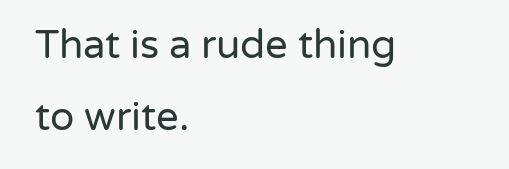That is a rude thing to write.